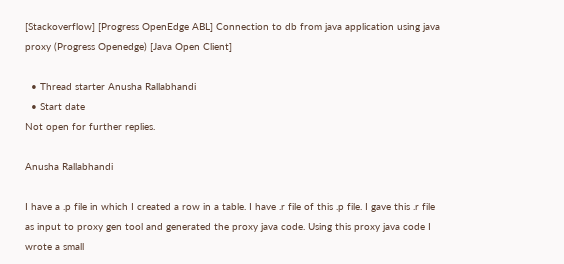[Stackoverflow] [Progress OpenEdge ABL] Connection to db from java application using java proxy (Progress Openedge) [Java Open Client]

  • Thread starter Anusha Rallabhandi
  • Start date
Not open for further replies.

Anusha Rallabhandi

I have a .p file in which I created a row in a table. I have .r file of this .p file. I gave this .r file as input to proxy gen tool and generated the proxy java code. Using this proxy java code I wrote a small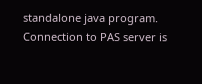standalone java program. Connection to PAS server is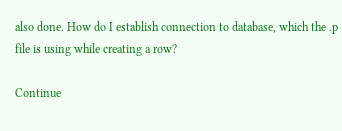also done. How do I establish connection to database, which the .p file is using while creating a row?

Continue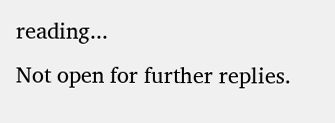reading...
Not open for further replies.